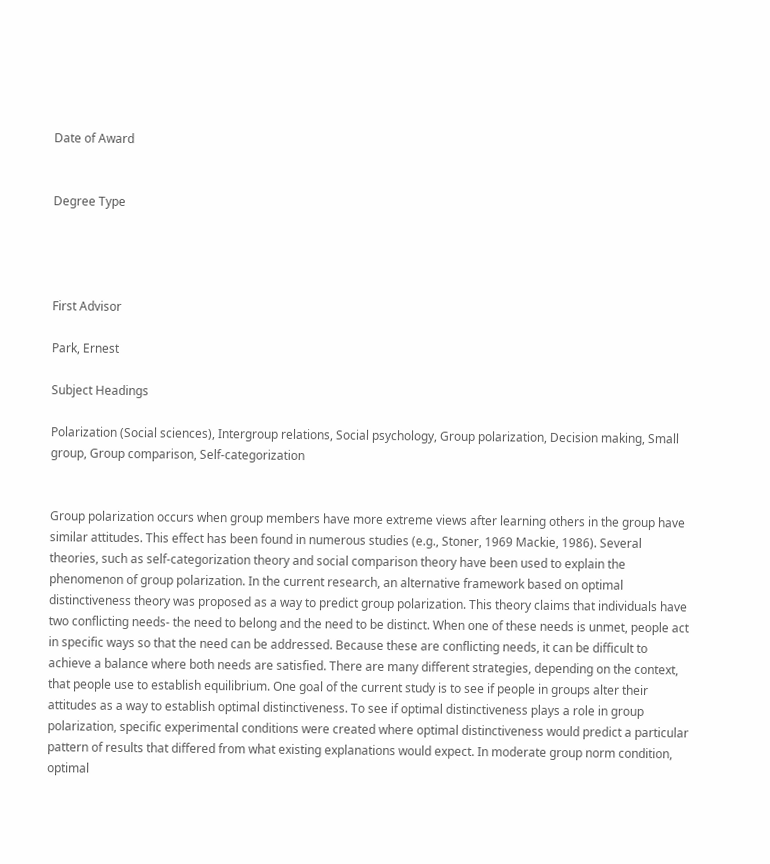Date of Award


Degree Type




First Advisor

Park, Ernest

Subject Headings

Polarization (Social sciences), Intergroup relations, Social psychology, Group polarization, Decision making, Small group, Group comparison, Self-categorization


Group polarization occurs when group members have more extreme views after learning others in the group have similar attitudes. This effect has been found in numerous studies (e.g., Stoner, 1969 Mackie, 1986). Several theories, such as self-categorization theory and social comparison theory have been used to explain the phenomenon of group polarization. In the current research, an alternative framework based on optimal distinctiveness theory was proposed as a way to predict group polarization. This theory claims that individuals have two conflicting needs- the need to belong and the need to be distinct. When one of these needs is unmet, people act in specific ways so that the need can be addressed. Because these are conflicting needs, it can be difficult to achieve a balance where both needs are satisfied. There are many different strategies, depending on the context, that people use to establish equilibrium. One goal of the current study is to see if people in groups alter their attitudes as a way to establish optimal distinctiveness. To see if optimal distinctiveness plays a role in group polarization, specific experimental conditions were created where optimal distinctiveness would predict a particular pattern of results that differed from what existing explanations would expect. In moderate group norm condition, optimal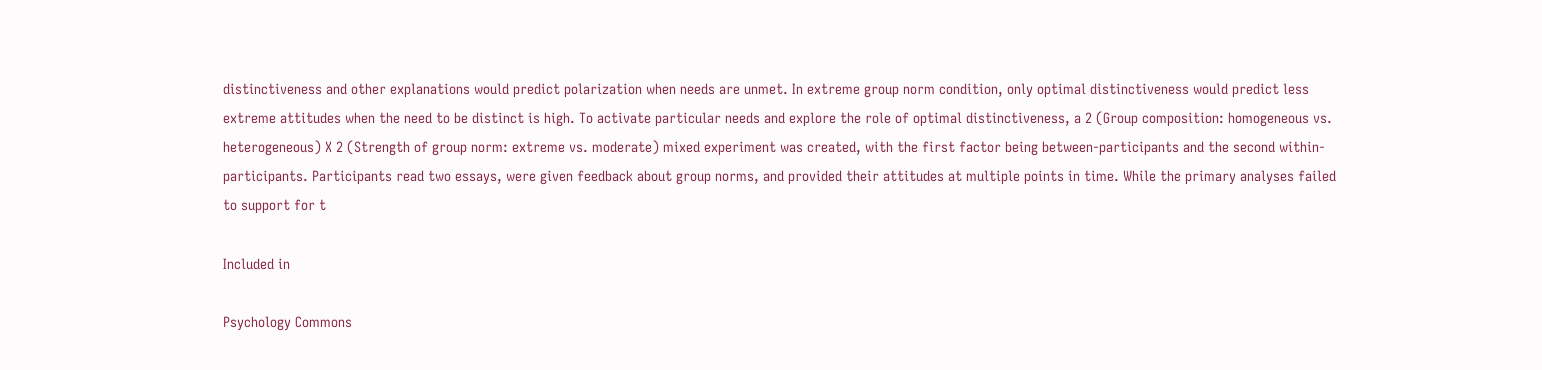distinctiveness and other explanations would predict polarization when needs are unmet. In extreme group norm condition, only optimal distinctiveness would predict less extreme attitudes when the need to be distinct is high. To activate particular needs and explore the role of optimal distinctiveness, a 2 (Group composition: homogeneous vs. heterogeneous) X 2 (Strength of group norm: extreme vs. moderate) mixed experiment was created, with the first factor being between-participants and the second within-participants. Participants read two essays, were given feedback about group norms, and provided their attitudes at multiple points in time. While the primary analyses failed to support for t

Included in

Psychology Commons